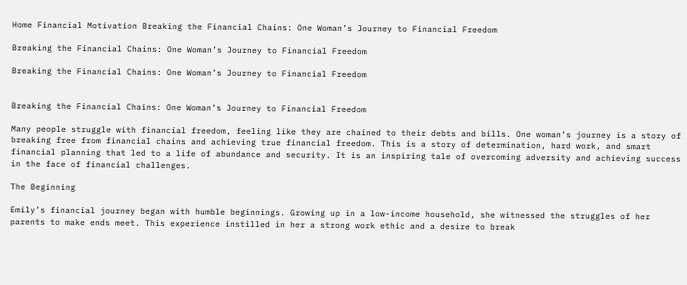Home Financial Motivation Breaking the Financial Chains: One Woman’s Journey to Financial Freedom

Breaking the Financial Chains: One Woman’s Journey to Financial Freedom

Breaking the Financial Chains: One Woman’s Journey to Financial Freedom


Breaking the Financial Chains: One Woman’s Journey to Financial Freedom

Many people struggle with financial freedom, feeling like they are chained to their debts and bills. One woman’s journey is a story of breaking free from financial chains and achieving true financial freedom. This is a story of determination, hard work, and smart financial planning that led to a life of abundance and security. It is an inspiring tale of overcoming adversity and achieving success in the face of financial challenges.

The Beginning

Emily’s financial journey began with humble beginnings. Growing up in a low-income household, she witnessed the struggles of her parents to make ends meet. This experience instilled in her a strong work ethic and a desire to break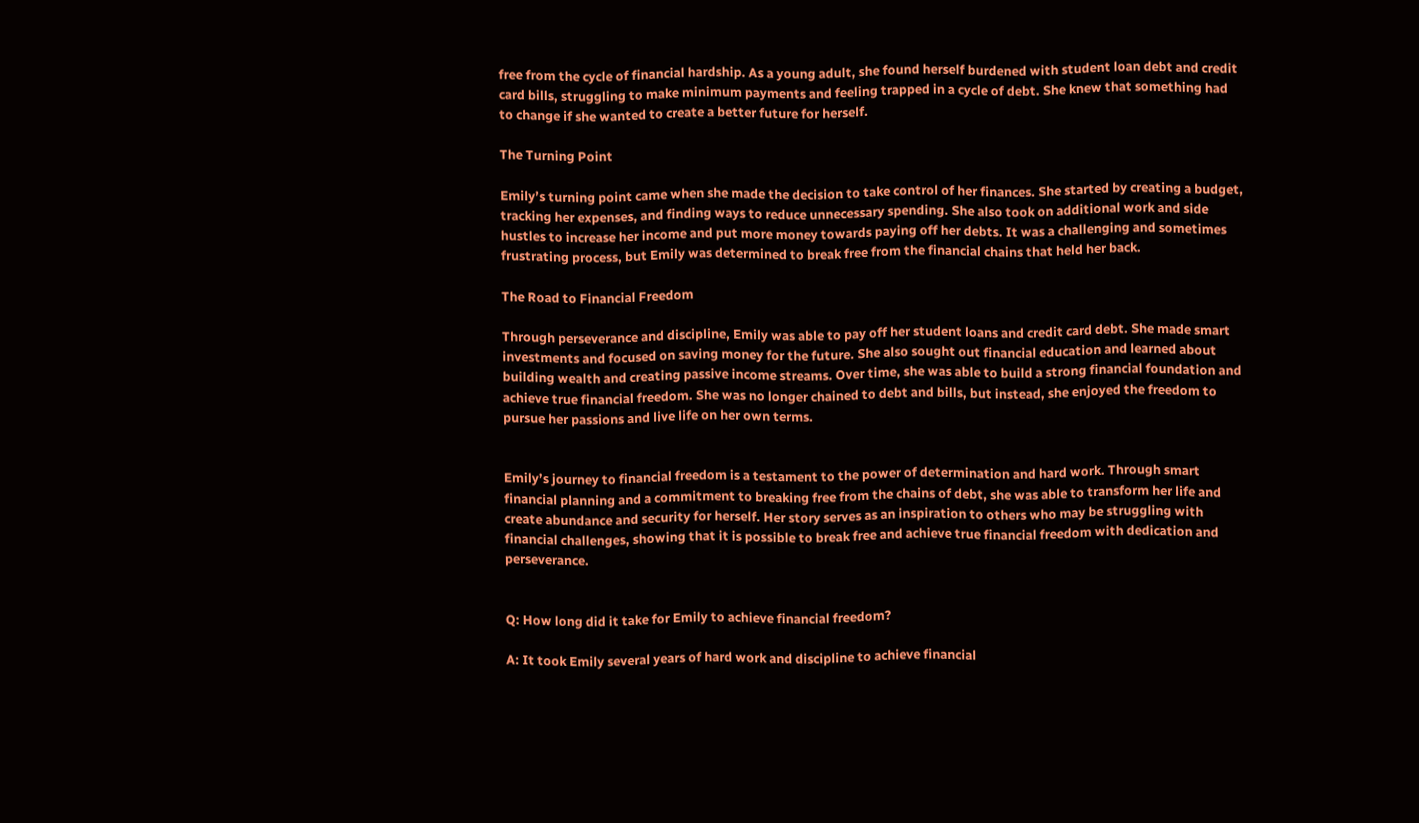free from the cycle of financial hardship. As a young adult, she found herself burdened with student loan debt and credit card bills, struggling to make minimum payments and feeling trapped in a cycle of debt. She knew that something had to change if she wanted to create a better future for herself.

The Turning Point

Emily’s turning point came when she made the decision to take control of her finances. She started by creating a budget, tracking her expenses, and finding ways to reduce unnecessary spending. She also took on additional work and side hustles to increase her income and put more money towards paying off her debts. It was a challenging and sometimes frustrating process, but Emily was determined to break free from the financial chains that held her back.

The Road to Financial Freedom

Through perseverance and discipline, Emily was able to pay off her student loans and credit card debt. She made smart investments and focused on saving money for the future. She also sought out financial education and learned about building wealth and creating passive income streams. Over time, she was able to build a strong financial foundation and achieve true financial freedom. She was no longer chained to debt and bills, but instead, she enjoyed the freedom to pursue her passions and live life on her own terms.


Emily’s journey to financial freedom is a testament to the power of determination and hard work. Through smart financial planning and a commitment to breaking free from the chains of debt, she was able to transform her life and create abundance and security for herself. Her story serves as an inspiration to others who may be struggling with financial challenges, showing that it is possible to break free and achieve true financial freedom with dedication and perseverance.


Q: How long did it take for Emily to achieve financial freedom?

A: It took Emily several years of hard work and discipline to achieve financial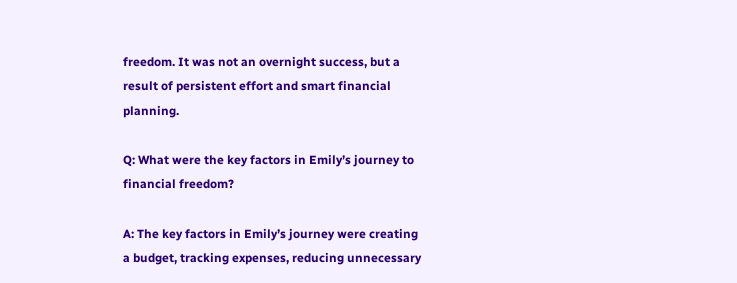freedom. It was not an overnight success, but a result of persistent effort and smart financial planning.

Q: What were the key factors in Emily’s journey to financial freedom?

A: The key factors in Emily’s journey were creating a budget, tracking expenses, reducing unnecessary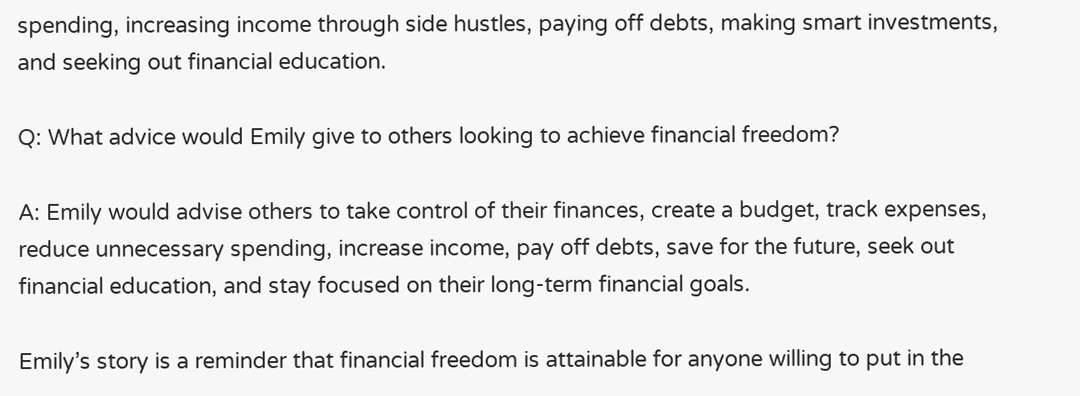spending, increasing income through side hustles, paying off debts, making smart investments, and seeking out financial education.

Q: What advice would Emily give to others looking to achieve financial freedom?

A: Emily would advise others to take control of their finances, create a budget, track expenses, reduce unnecessary spending, increase income, pay off debts, save for the future, seek out financial education, and stay focused on their long-term financial goals.

Emily’s story is a reminder that financial freedom is attainable for anyone willing to put in the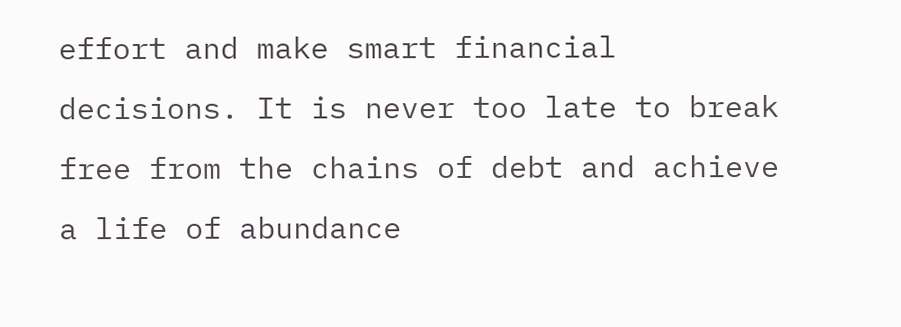effort and make smart financial decisions. It is never too late to break free from the chains of debt and achieve a life of abundance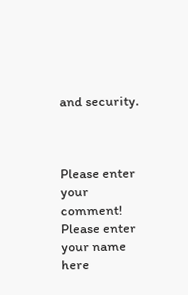and security.



Please enter your comment!
Please enter your name here